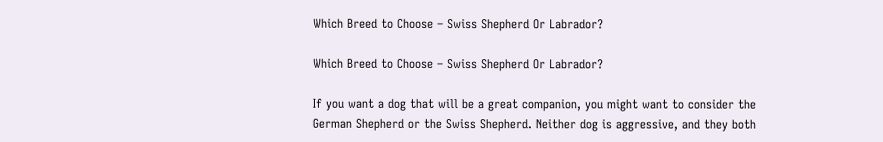Which Breed to Choose – Swiss Shepherd Or Labrador?

Which Breed to Choose – Swiss Shepherd Or Labrador?

If you want a dog that will be a great companion, you might want to consider the German Shepherd or the Swiss Shepherd. Neither dog is aggressive, and they both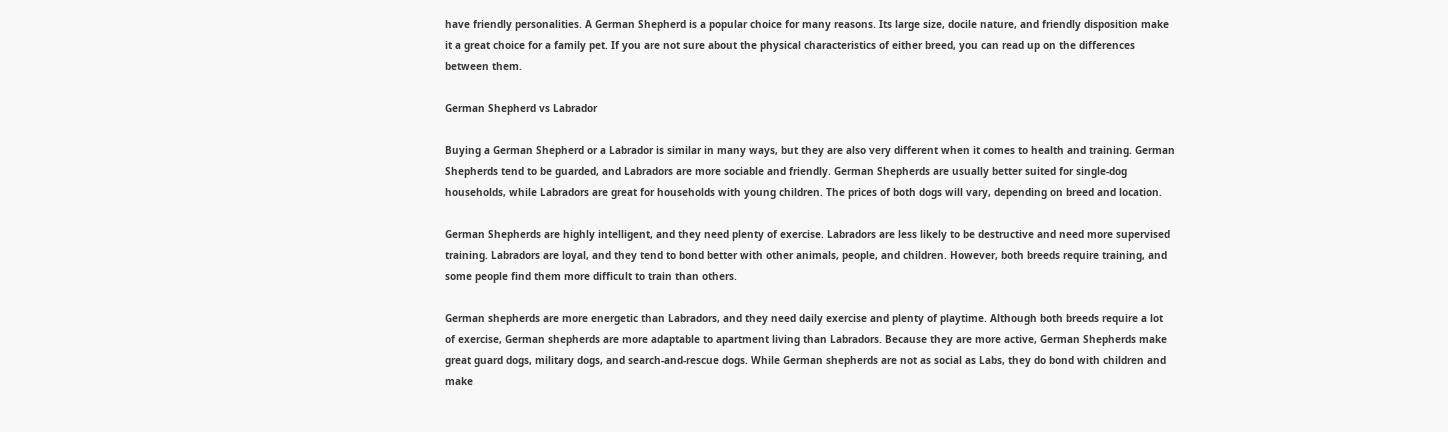have friendly personalities. A German Shepherd is a popular choice for many reasons. Its large size, docile nature, and friendly disposition make it a great choice for a family pet. If you are not sure about the physical characteristics of either breed, you can read up on the differences between them.

German Shepherd vs Labrador

Buying a German Shepherd or a Labrador is similar in many ways, but they are also very different when it comes to health and training. German Shepherds tend to be guarded, and Labradors are more sociable and friendly. German Shepherds are usually better suited for single-dog households, while Labradors are great for households with young children. The prices of both dogs will vary, depending on breed and location.

German Shepherds are highly intelligent, and they need plenty of exercise. Labradors are less likely to be destructive and need more supervised training. Labradors are loyal, and they tend to bond better with other animals, people, and children. However, both breeds require training, and some people find them more difficult to train than others.

German shepherds are more energetic than Labradors, and they need daily exercise and plenty of playtime. Although both breeds require a lot of exercise, German shepherds are more adaptable to apartment living than Labradors. Because they are more active, German Shepherds make great guard dogs, military dogs, and search-and-rescue dogs. While German shepherds are not as social as Labs, they do bond with children and make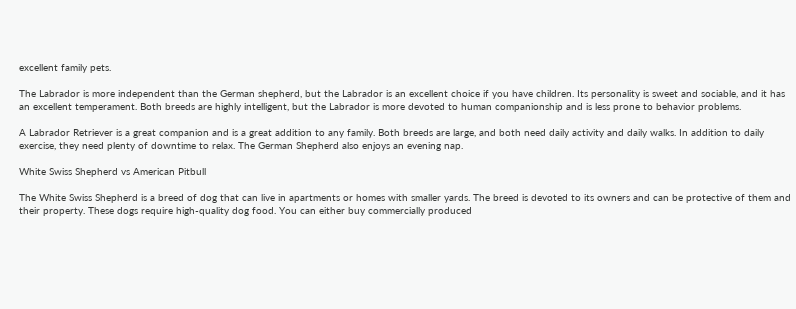excellent family pets.

The Labrador is more independent than the German shepherd, but the Labrador is an excellent choice if you have children. Its personality is sweet and sociable, and it has an excellent temperament. Both breeds are highly intelligent, but the Labrador is more devoted to human companionship and is less prone to behavior problems.

A Labrador Retriever is a great companion and is a great addition to any family. Both breeds are large, and both need daily activity and daily walks. In addition to daily exercise, they need plenty of downtime to relax. The German Shepherd also enjoys an evening nap.

White Swiss Shepherd vs American Pitbull

The White Swiss Shepherd is a breed of dog that can live in apartments or homes with smaller yards. The breed is devoted to its owners and can be protective of them and their property. These dogs require high-quality dog food. You can either buy commercially produced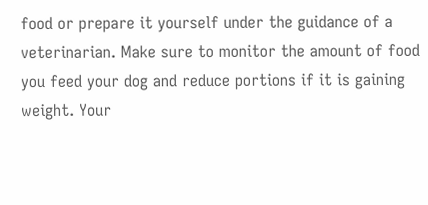food or prepare it yourself under the guidance of a veterinarian. Make sure to monitor the amount of food you feed your dog and reduce portions if it is gaining weight. Your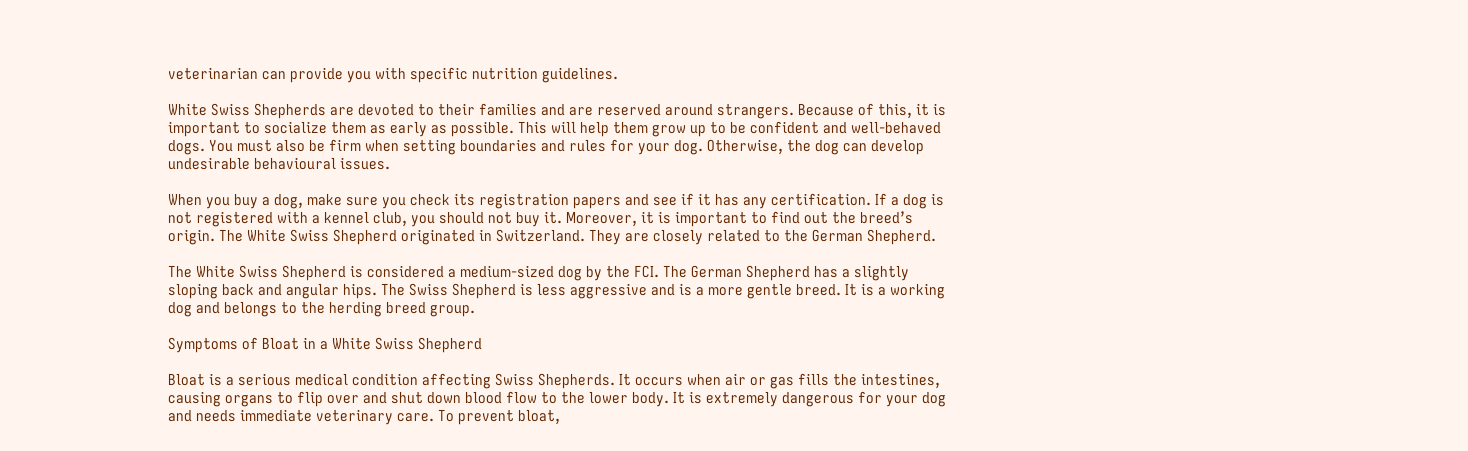veterinarian can provide you with specific nutrition guidelines.

White Swiss Shepherds are devoted to their families and are reserved around strangers. Because of this, it is important to socialize them as early as possible. This will help them grow up to be confident and well-behaved dogs. You must also be firm when setting boundaries and rules for your dog. Otherwise, the dog can develop undesirable behavioural issues.

When you buy a dog, make sure you check its registration papers and see if it has any certification. If a dog is not registered with a kennel club, you should not buy it. Moreover, it is important to find out the breed’s origin. The White Swiss Shepherd originated in Switzerland. They are closely related to the German Shepherd.

The White Swiss Shepherd is considered a medium-sized dog by the FCI. The German Shepherd has a slightly sloping back and angular hips. The Swiss Shepherd is less aggressive and is a more gentle breed. It is a working dog and belongs to the herding breed group.

Symptoms of Bloat in a White Swiss Shepherd

Bloat is a serious medical condition affecting Swiss Shepherds. It occurs when air or gas fills the intestines, causing organs to flip over and shut down blood flow to the lower body. It is extremely dangerous for your dog and needs immediate veterinary care. To prevent bloat,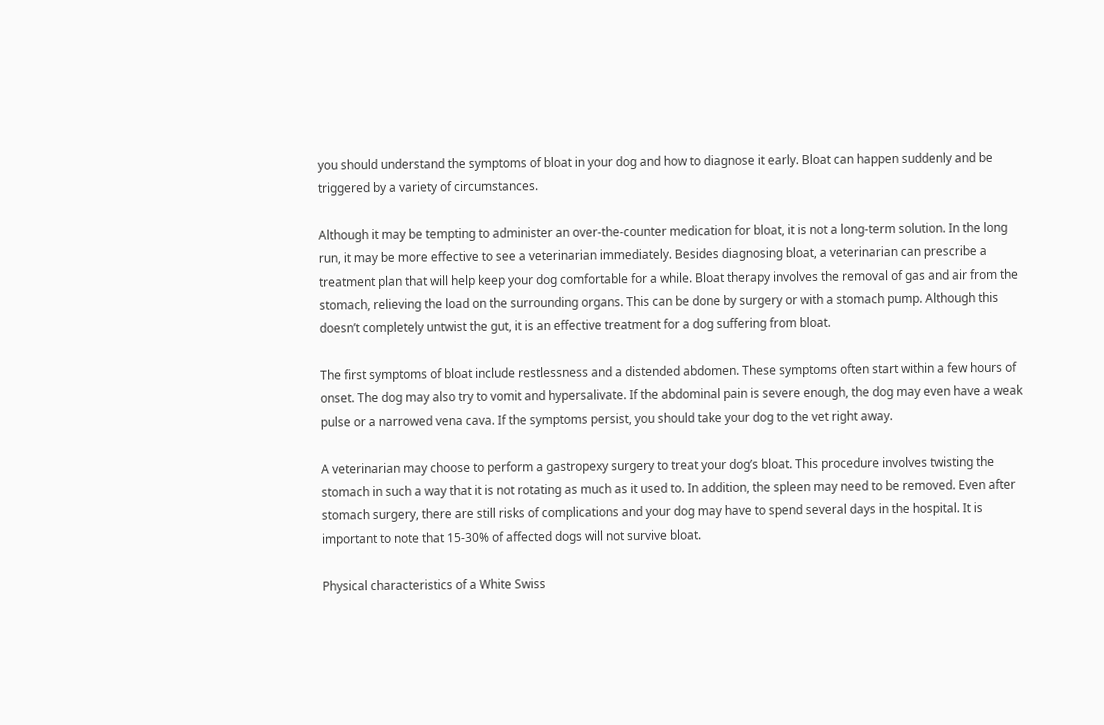you should understand the symptoms of bloat in your dog and how to diagnose it early. Bloat can happen suddenly and be triggered by a variety of circumstances.

Although it may be tempting to administer an over-the-counter medication for bloat, it is not a long-term solution. In the long run, it may be more effective to see a veterinarian immediately. Besides diagnosing bloat, a veterinarian can prescribe a treatment plan that will help keep your dog comfortable for a while. Bloat therapy involves the removal of gas and air from the stomach, relieving the load on the surrounding organs. This can be done by surgery or with a stomach pump. Although this doesn’t completely untwist the gut, it is an effective treatment for a dog suffering from bloat.

The first symptoms of bloat include restlessness and a distended abdomen. These symptoms often start within a few hours of onset. The dog may also try to vomit and hypersalivate. If the abdominal pain is severe enough, the dog may even have a weak pulse or a narrowed vena cava. If the symptoms persist, you should take your dog to the vet right away.

A veterinarian may choose to perform a gastropexy surgery to treat your dog’s bloat. This procedure involves twisting the stomach in such a way that it is not rotating as much as it used to. In addition, the spleen may need to be removed. Even after stomach surgery, there are still risks of complications and your dog may have to spend several days in the hospital. It is important to note that 15-30% of affected dogs will not survive bloat.

Physical characteristics of a White Swiss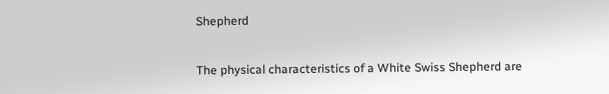Shepherd

The physical characteristics of a White Swiss Shepherd are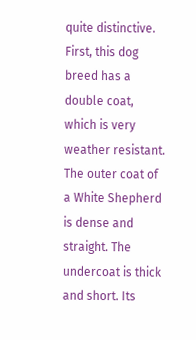quite distinctive. First, this dog breed has a double coat, which is very weather resistant. The outer coat of a White Shepherd is dense and straight. The undercoat is thick and short. Its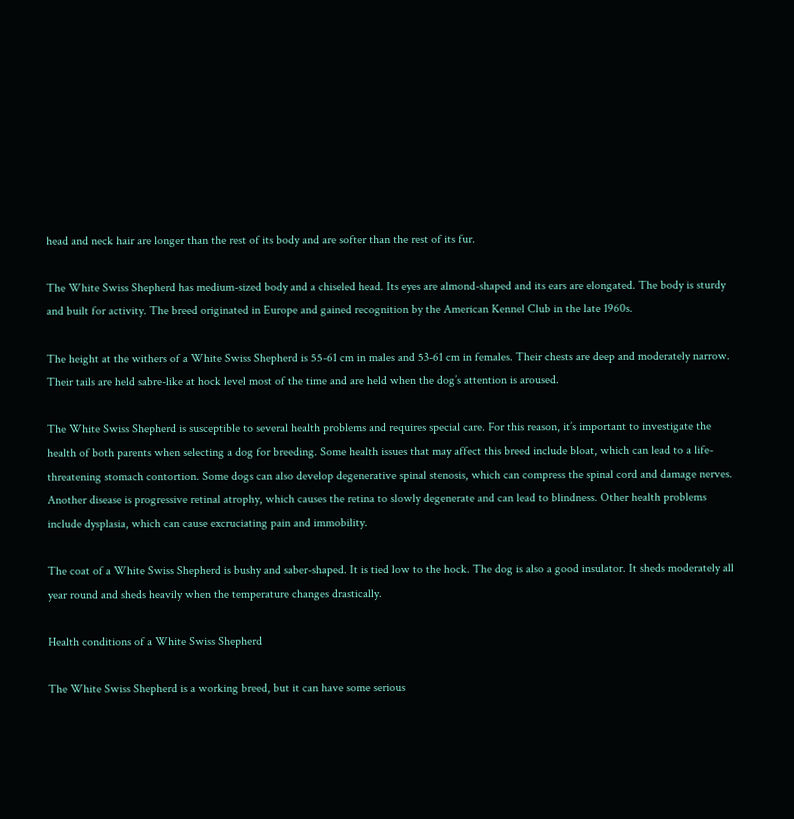head and neck hair are longer than the rest of its body and are softer than the rest of its fur.

The White Swiss Shepherd has medium-sized body and a chiseled head. Its eyes are almond-shaped and its ears are elongated. The body is sturdy and built for activity. The breed originated in Europe and gained recognition by the American Kennel Club in the late 1960s.

The height at the withers of a White Swiss Shepherd is 55-61 cm in males and 53-61 cm in females. Their chests are deep and moderately narrow. Their tails are held sabre-like at hock level most of the time and are held when the dog’s attention is aroused.

The White Swiss Shepherd is susceptible to several health problems and requires special care. For this reason, it’s important to investigate the health of both parents when selecting a dog for breeding. Some health issues that may affect this breed include bloat, which can lead to a life-threatening stomach contortion. Some dogs can also develop degenerative spinal stenosis, which can compress the spinal cord and damage nerves. Another disease is progressive retinal atrophy, which causes the retina to slowly degenerate and can lead to blindness. Other health problems include dysplasia, which can cause excruciating pain and immobility.

The coat of a White Swiss Shepherd is bushy and saber-shaped. It is tied low to the hock. The dog is also a good insulator. It sheds moderately all year round and sheds heavily when the temperature changes drastically.

Health conditions of a White Swiss Shepherd

The White Swiss Shepherd is a working breed, but it can have some serious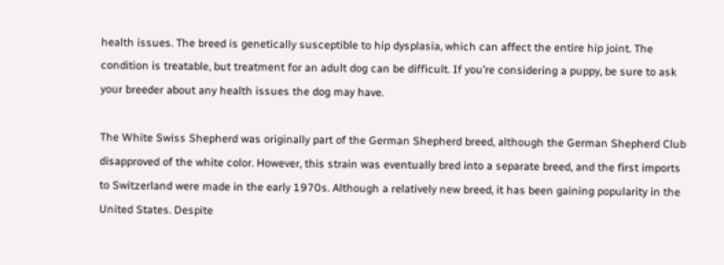health issues. The breed is genetically susceptible to hip dysplasia, which can affect the entire hip joint. The condition is treatable, but treatment for an adult dog can be difficult. If you’re considering a puppy, be sure to ask your breeder about any health issues the dog may have.

The White Swiss Shepherd was originally part of the German Shepherd breed, although the German Shepherd Club disapproved of the white color. However, this strain was eventually bred into a separate breed, and the first imports to Switzerland were made in the early 1970s. Although a relatively new breed, it has been gaining popularity in the United States. Despite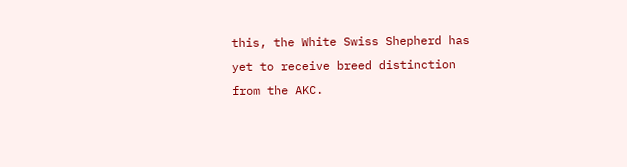this, the White Swiss Shepherd has yet to receive breed distinction from the AKC.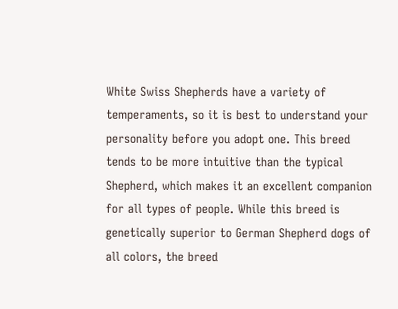White Swiss Shepherds have a variety of temperaments, so it is best to understand your personality before you adopt one. This breed tends to be more intuitive than the typical Shepherd, which makes it an excellent companion for all types of people. While this breed is genetically superior to German Shepherd dogs of all colors, the breed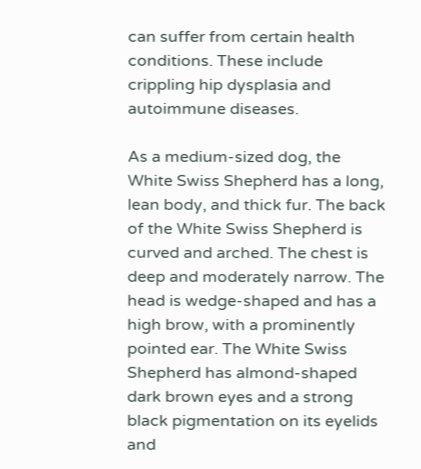can suffer from certain health conditions. These include crippling hip dysplasia and autoimmune diseases.

As a medium-sized dog, the White Swiss Shepherd has a long, lean body, and thick fur. The back of the White Swiss Shepherd is curved and arched. The chest is deep and moderately narrow. The head is wedge-shaped and has a high brow, with a prominently pointed ear. The White Swiss Shepherd has almond-shaped dark brown eyes and a strong black pigmentation on its eyelids and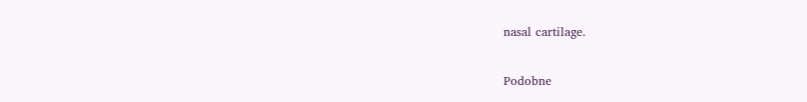nasal cartilage.

Podobne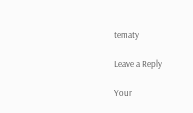tematy

Leave a Reply

Your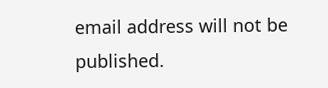email address will not be published.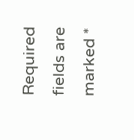Required fields are marked *